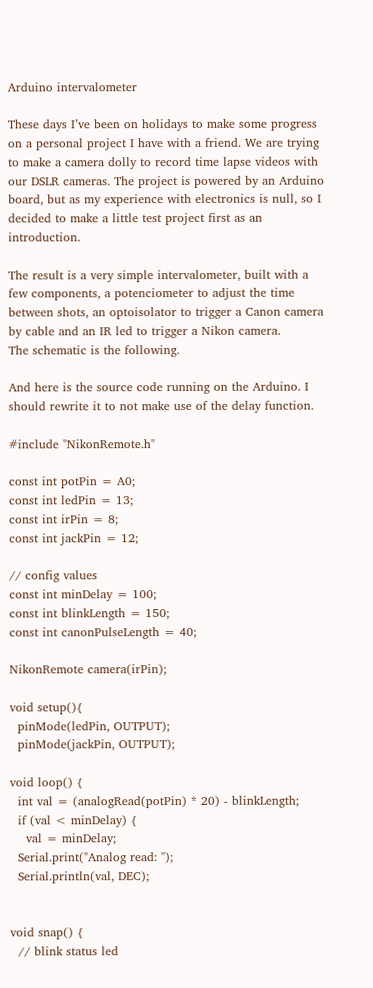Arduino intervalometer

These days I’ve been on holidays to make some progress on a personal project I have with a friend. We are trying to make a camera dolly to record time lapse videos with our DSLR cameras. The project is powered by an Arduino board, but as my experience with electronics is null, so I decided to make a little test project first as an introduction.

The result is a very simple intervalometer, built with a few components, a potenciometer to adjust the time between shots, an optoisolator to trigger a Canon camera by cable and an IR led to trigger a Nikon camera.
The schematic is the following.

And here is the source code running on the Arduino. I should rewrite it to not make use of the delay function.

#include "NikonRemote.h"

const int potPin = A0;
const int ledPin = 13;
const int irPin = 8;
const int jackPin = 12;

// config values
const int minDelay = 100;
const int blinkLength = 150;
const int canonPulseLength = 40;

NikonRemote camera(irPin);

void setup(){
  pinMode(ledPin, OUTPUT);
  pinMode(jackPin, OUTPUT);

void loop() {
  int val = (analogRead(potPin) * 20) - blinkLength;
  if (val < minDelay) {
    val = minDelay;
  Serial.print("Analog read: ");
  Serial.println(val, DEC);


void snap() {
  // blink status led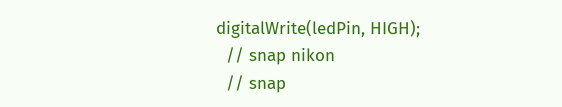digitalWrite(ledPin, HIGH);
  // snap nikon
  // snap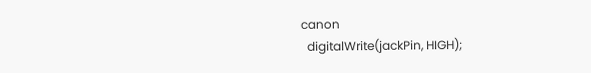canon
  digitalWrite(jackPin, HIGH);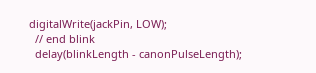digitalWrite(jackPin, LOW);
  // end blink
  delay(blinkLength - canonPulseLength);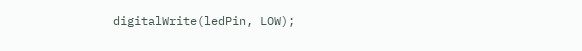digitalWrite(ledPin, LOW);